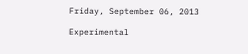Friday, September 06, 2013

Experimental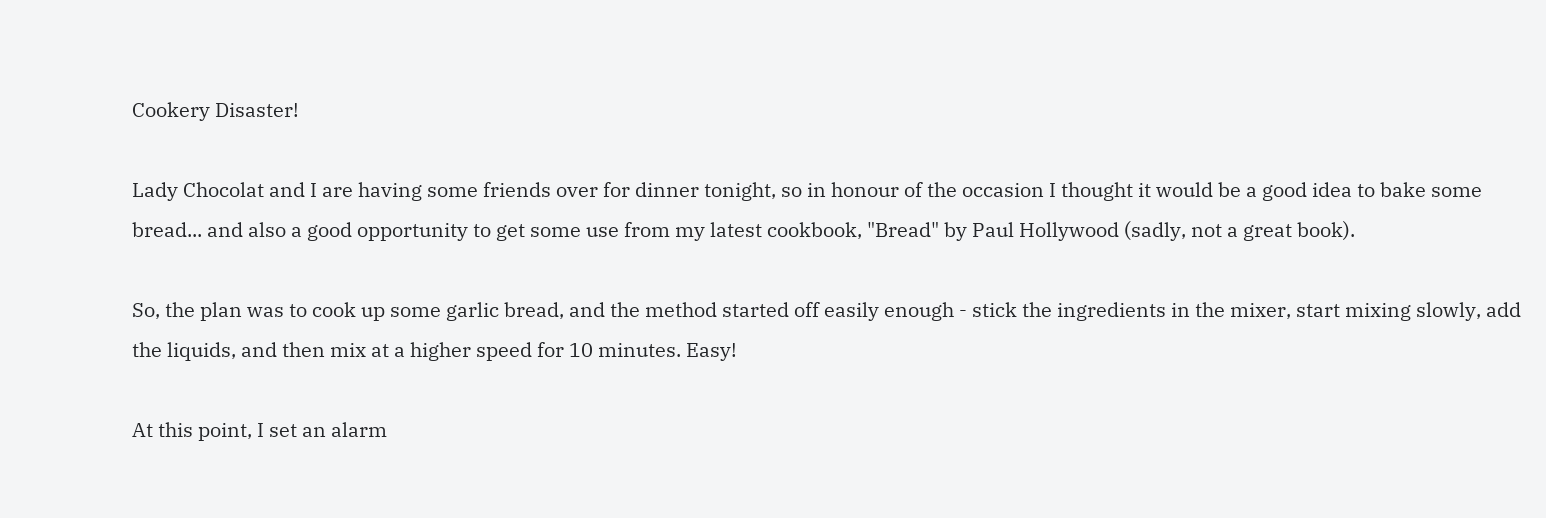Cookery Disaster!

Lady Chocolat and I are having some friends over for dinner tonight, so in honour of the occasion I thought it would be a good idea to bake some bread... and also a good opportunity to get some use from my latest cookbook, "Bread" by Paul Hollywood (sadly, not a great book).

So, the plan was to cook up some garlic bread, and the method started off easily enough - stick the ingredients in the mixer, start mixing slowly, add the liquids, and then mix at a higher speed for 10 minutes. Easy!

At this point, I set an alarm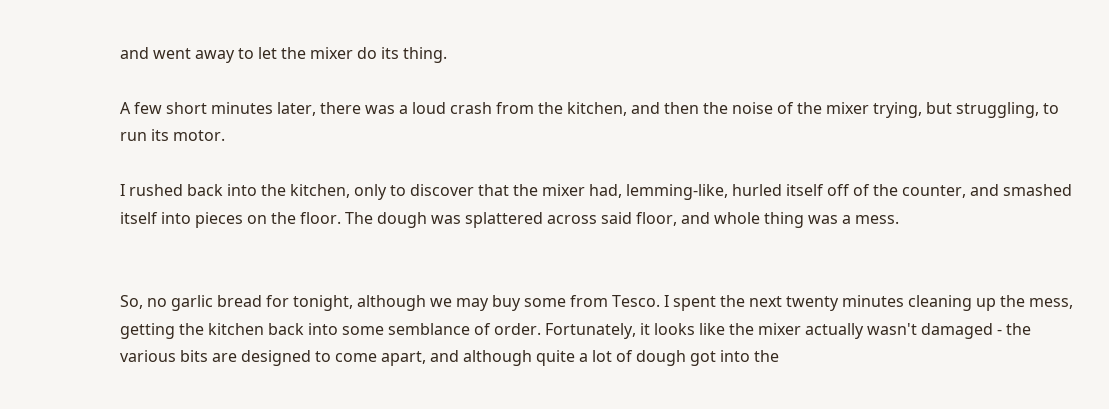and went away to let the mixer do its thing.

A few short minutes later, there was a loud crash from the kitchen, and then the noise of the mixer trying, but struggling, to run its motor.

I rushed back into the kitchen, only to discover that the mixer had, lemming-like, hurled itself off of the counter, and smashed itself into pieces on the floor. The dough was splattered across said floor, and whole thing was a mess.


So, no garlic bread for tonight, although we may buy some from Tesco. I spent the next twenty minutes cleaning up the mess, getting the kitchen back into some semblance of order. Fortunately, it looks like the mixer actually wasn't damaged - the various bits are designed to come apart, and although quite a lot of dough got into the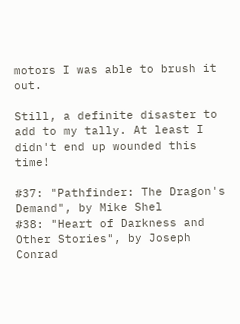motors I was able to brush it out.

Still, a definite disaster to add to my tally. At least I didn't end up wounded this time!

#37: "Pathfinder: The Dragon's Demand", by Mike Shel
#38: "Heart of Darkness and Other Stories", by Joseph Conrad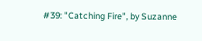#39: "Catching Fire", by Suzanne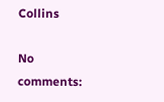Collins

No comments: